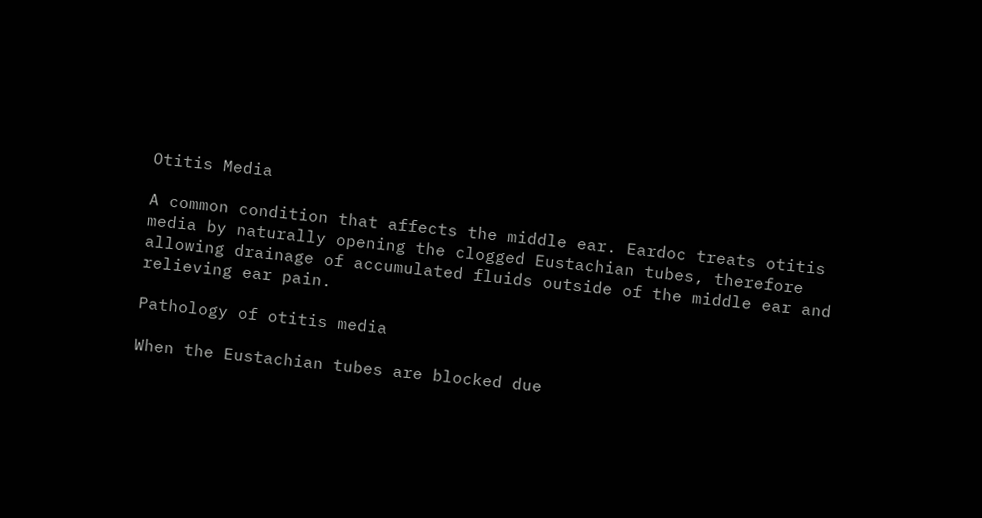Otitis Media

A common condition that affects the middle ear. Eardoc treats otitis media by naturally opening the clogged Eustachian tubes, therefore allowing drainage of accumulated fluids outside of the middle ear and relieving ear pain.

Pathology of otitis media

When the Eustachian tubes are blocked due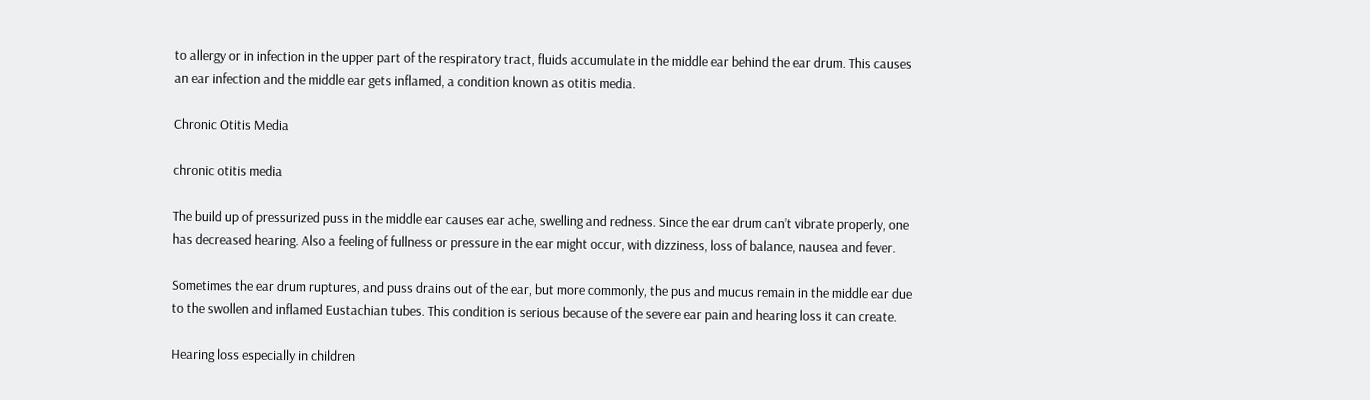to allergy or in infection in the upper part of the respiratory tract, fluids accumulate in the middle ear behind the ear drum. This causes an ear infection and the middle ear gets inflamed, a condition known as otitis media.

Chronic Otitis Media

chronic otitis media

The build up of pressurized puss in the middle ear causes ear ache, swelling and redness. Since the ear drum can’t vibrate properly, one has decreased hearing. Also a feeling of fullness or pressure in the ear might occur, with dizziness, loss of balance, nausea and fever.

Sometimes the ear drum ruptures, and puss drains out of the ear, but more commonly, the pus and mucus remain in the middle ear due to the swollen and inflamed Eustachian tubes. This condition is serious because of the severe ear pain and hearing loss it can create.

Hearing loss especially in children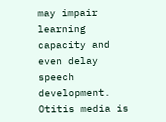may impair learning capacity and even delay speech development. Otitis media is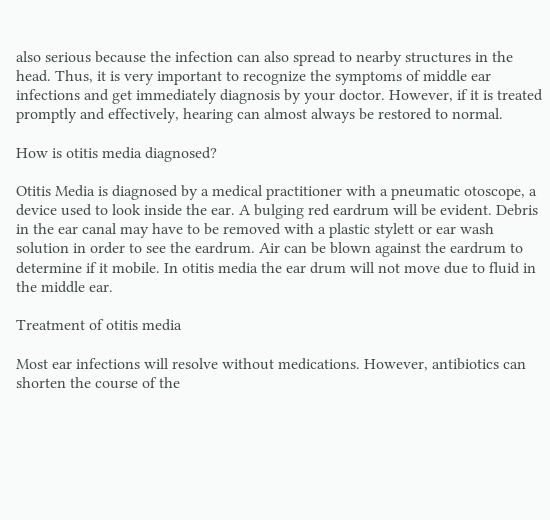also serious because the infection can also spread to nearby structures in the head. Thus, it is very important to recognize the symptoms of middle ear infections and get immediately diagnosis by your doctor. However, if it is treated promptly and effectively, hearing can almost always be restored to normal.

How is otitis media diagnosed?

Otitis Media is diagnosed by a medical practitioner with a pneumatic otoscope, a device used to look inside the ear. A bulging red eardrum will be evident. Debris in the ear canal may have to be removed with a plastic stylett or ear wash solution in order to see the eardrum. Air can be blown against the eardrum to determine if it mobile. In otitis media the ear drum will not move due to fluid in the middle ear.

Treatment of otitis media

Most ear infections will resolve without medications. However, antibiotics can shorten the course of the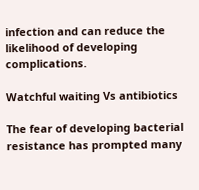infection and can reduce the likelihood of developing complications.

Watchful waiting Vs antibiotics

The fear of developing bacterial resistance has prompted many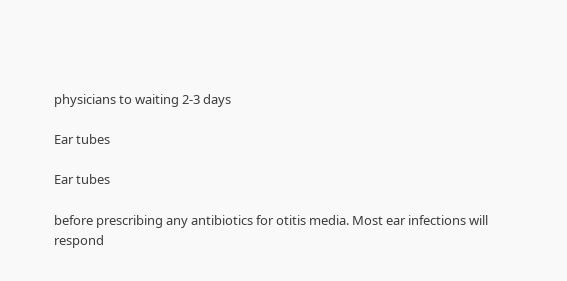physicians to waiting 2-3 days

Ear tubes

Ear tubes

before prescribing any antibiotics for otitis media. Most ear infections will respond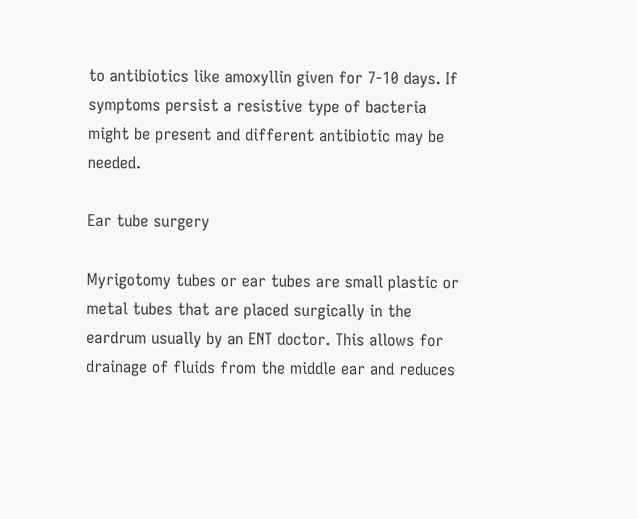to antibiotics like amoxyllin given for 7-10 days. If symptoms persist a resistive type of bacteria might be present and different antibiotic may be needed.

Ear tube surgery

Myrigotomy tubes or ear tubes are small plastic or metal tubes that are placed surgically in the eardrum usually by an ENT doctor. This allows for drainage of fluids from the middle ear and reduces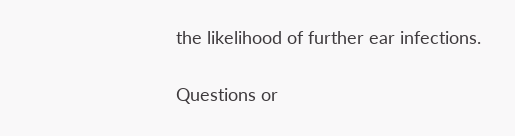the likelihood of further ear infections.

Questions or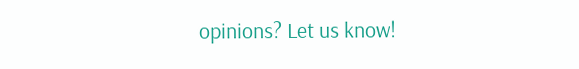opinions? Let us know!